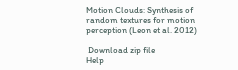Motion Clouds: Synthesis of random textures for motion perception (Leon et al. 2012)

 Download zip file
Help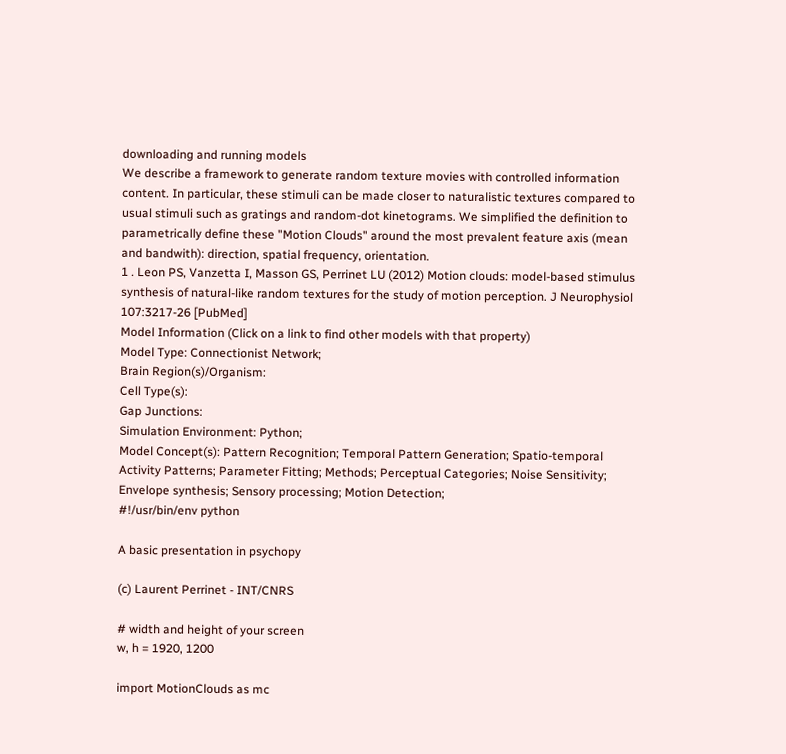downloading and running models
We describe a framework to generate random texture movies with controlled information content. In particular, these stimuli can be made closer to naturalistic textures compared to usual stimuli such as gratings and random-dot kinetograms. We simplified the definition to parametrically define these "Motion Clouds" around the most prevalent feature axis (mean and bandwith): direction, spatial frequency, orientation.
1 . Leon PS, Vanzetta I, Masson GS, Perrinet LU (2012) Motion clouds: model-based stimulus synthesis of natural-like random textures for the study of motion perception. J Neurophysiol 107:3217-26 [PubMed]
Model Information (Click on a link to find other models with that property)
Model Type: Connectionist Network;
Brain Region(s)/Organism:
Cell Type(s):
Gap Junctions:
Simulation Environment: Python;
Model Concept(s): Pattern Recognition; Temporal Pattern Generation; Spatio-temporal Activity Patterns; Parameter Fitting; Methods; Perceptual Categories; Noise Sensitivity; Envelope synthesis; Sensory processing; Motion Detection;
#!/usr/bin/env python

A basic presentation in psychopy

(c) Laurent Perrinet - INT/CNRS

# width and height of your screen
w, h = 1920, 1200

import MotionClouds as mc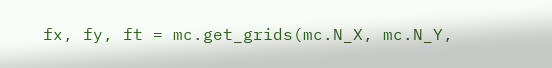fx, fy, ft = mc.get_grids(mc.N_X, mc.N_Y,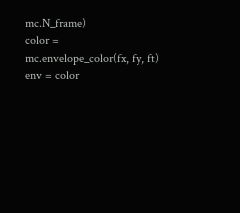mc.N_frame)
color = mc.envelope_color(fx, fy, ft)
env = color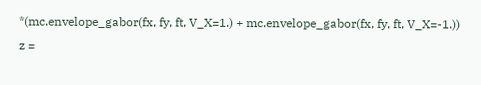*(mc.envelope_gabor(fx, fy, ft, V_X=1.) + mc.envelope_gabor(fx, fy, ft, V_X=-1.))
z =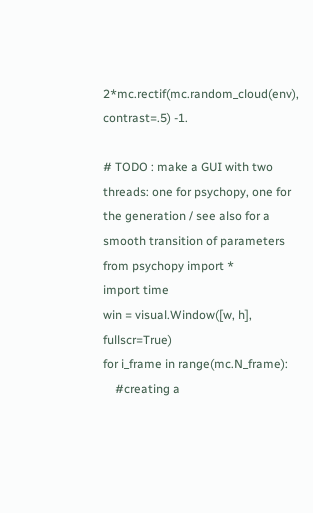2*mc.rectif(mc.random_cloud(env), contrast=.5) -1.

# TODO : make a GUI with two threads: one for psychopy, one for the generation / see also for a smooth transition of parameters
from psychopy import *
import time
win = visual.Window([w, h], fullscr=True)
for i_frame in range(mc.N_frame):
    #creating a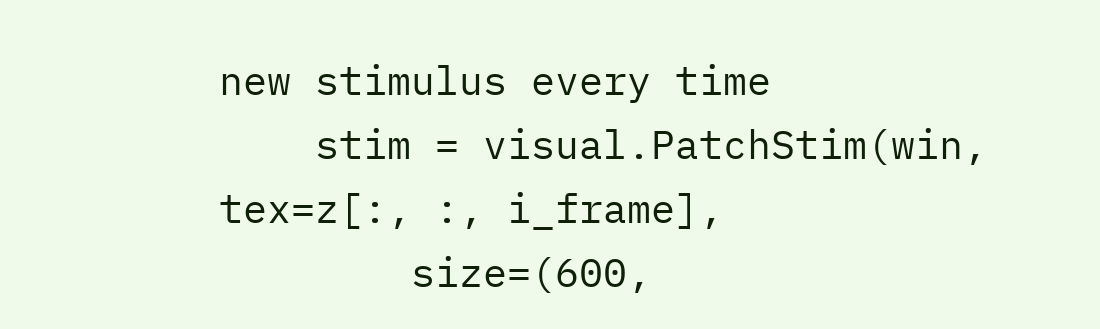new stimulus every time
    stim = visual.PatchStim(win, tex=z[:, :, i_frame],
        size=(600,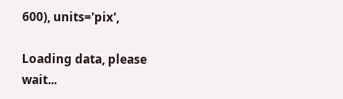600), units='pix',

Loading data, please wait...